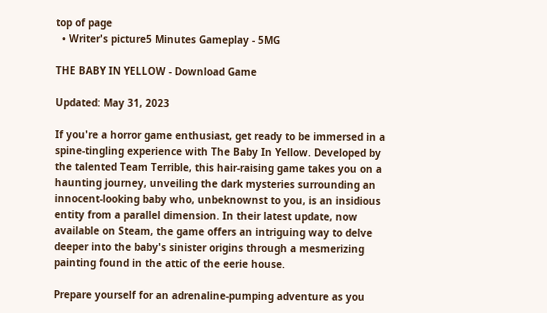top of page
  • Writer's picture5 Minutes Gameplay - 5MG

THE BABY IN YELLOW - Download Game

Updated: May 31, 2023

If you're a horror game enthusiast, get ready to be immersed in a spine-tingling experience with The Baby In Yellow. Developed by the talented Team Terrible, this hair-raising game takes you on a haunting journey, unveiling the dark mysteries surrounding an innocent-looking baby who, unbeknownst to you, is an insidious entity from a parallel dimension. In their latest update, now available on Steam, the game offers an intriguing way to delve deeper into the baby's sinister origins through a mesmerizing painting found in the attic of the eerie house.

Prepare yourself for an adrenaline-pumping adventure as you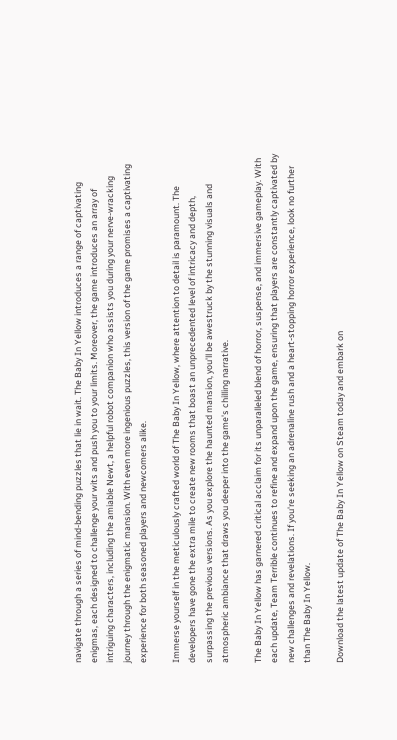navigate through a series of mind-bending puzzles that lie in wait. The Baby In Yellow introduces a range of captivating enigmas, each designed to challenge your wits and push you to your limits. Moreover, the game introduces an array of intriguing characters, including the amiable Newt, a helpful robot companion who assists you during your nerve-wracking journey through the enigmatic mansion. With even more ingenious puzzles, this version of the game promises a captivating experience for both seasoned players and newcomers alike.

Immerse yourself in the meticulously crafted world of The Baby In Yellow, where attention to detail is paramount. The developers have gone the extra mile to create new rooms that boast an unprecedented level of intricacy and depth, surpassing the previous versions. As you explore the haunted mansion, you'll be awestruck by the stunning visuals and atmospheric ambiance that draws you deeper into the game's chilling narrative.

The Baby In Yellow has garnered critical acclaim for its unparalleled blend of horror, suspense, and immersive gameplay. With each update, Team Terrible continues to refine and expand upon the game, ensuring that players are constantly captivated by new challenges and revelations. If you're seeking an adrenaline rush and a heart-stopping horror experience, look no further than The Baby In Yellow.

Download the latest update of The Baby In Yellow on Steam today and embark on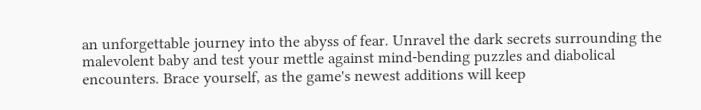an unforgettable journey into the abyss of fear. Unravel the dark secrets surrounding the malevolent baby and test your mettle against mind-bending puzzles and diabolical encounters. Brace yourself, as the game's newest additions will keep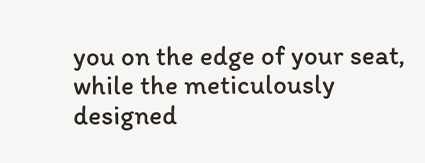you on the edge of your seat, while the meticulously designed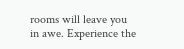rooms will leave you in awe. Experience the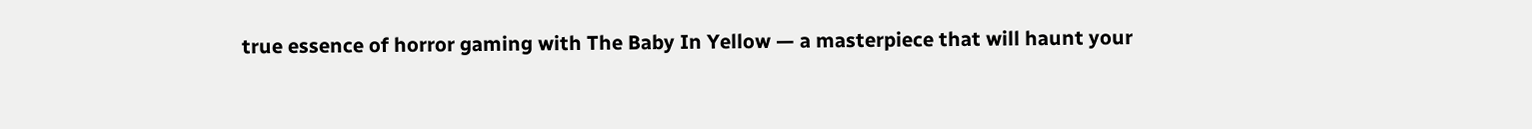true essence of horror gaming with The Baby In Yellow — a masterpiece that will haunt your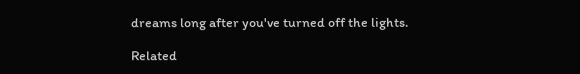dreams long after you've turned off the lights.

Related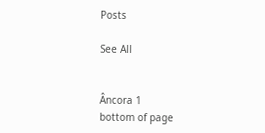Posts

See All


Âncora 1
bottom of page